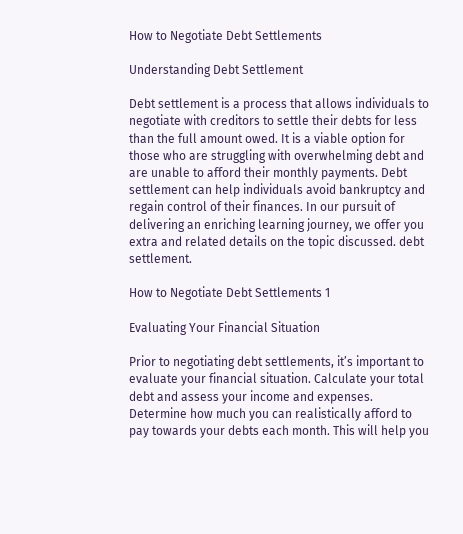How to Negotiate Debt Settlements

Understanding Debt Settlement

Debt settlement is a process that allows individuals to negotiate with creditors to settle their debts for less than the full amount owed. It is a viable option for those who are struggling with overwhelming debt and are unable to afford their monthly payments. Debt settlement can help individuals avoid bankruptcy and regain control of their finances. In our pursuit of delivering an enriching learning journey, we offer you extra and related details on the topic discussed. debt settlement.

How to Negotiate Debt Settlements 1

Evaluating Your Financial Situation

Prior to negotiating debt settlements, it’s important to evaluate your financial situation. Calculate your total debt and assess your income and expenses. Determine how much you can realistically afford to pay towards your debts each month. This will help you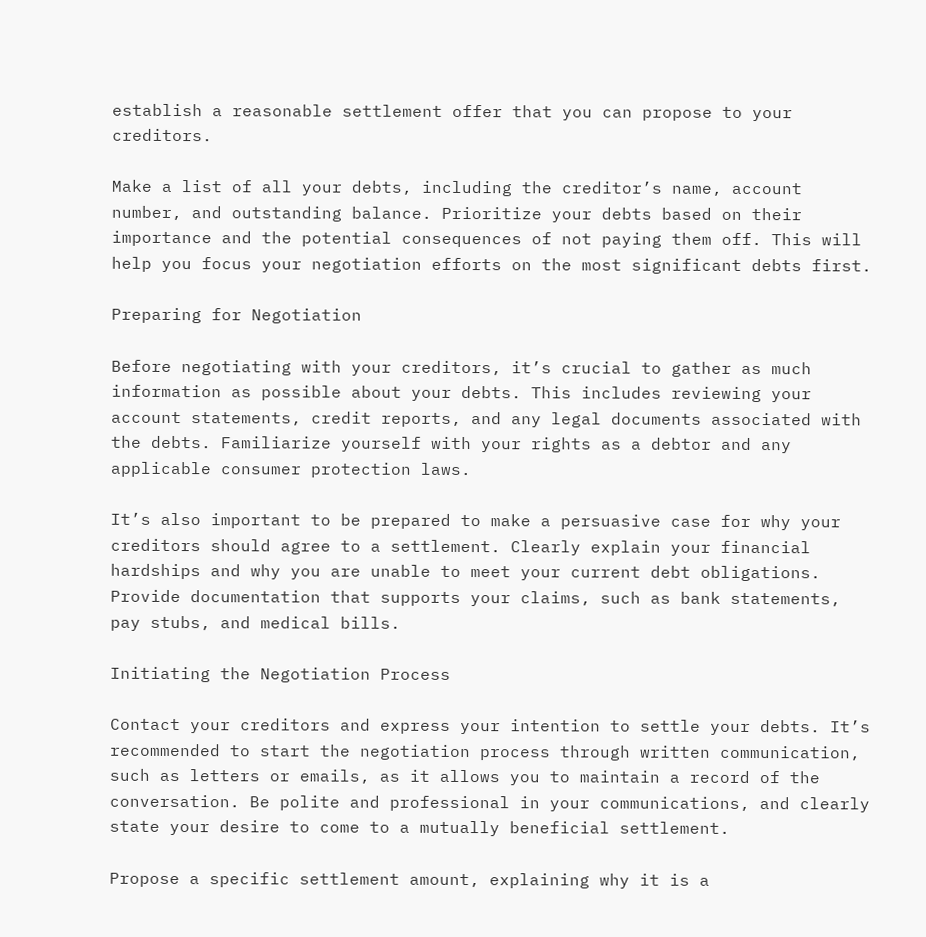establish a reasonable settlement offer that you can propose to your creditors.

Make a list of all your debts, including the creditor’s name, account number, and outstanding balance. Prioritize your debts based on their importance and the potential consequences of not paying them off. This will help you focus your negotiation efforts on the most significant debts first.

Preparing for Negotiation

Before negotiating with your creditors, it’s crucial to gather as much information as possible about your debts. This includes reviewing your account statements, credit reports, and any legal documents associated with the debts. Familiarize yourself with your rights as a debtor and any applicable consumer protection laws.

It’s also important to be prepared to make a persuasive case for why your creditors should agree to a settlement. Clearly explain your financial hardships and why you are unable to meet your current debt obligations. Provide documentation that supports your claims, such as bank statements, pay stubs, and medical bills.

Initiating the Negotiation Process

Contact your creditors and express your intention to settle your debts. It’s recommended to start the negotiation process through written communication, such as letters or emails, as it allows you to maintain a record of the conversation. Be polite and professional in your communications, and clearly state your desire to come to a mutually beneficial settlement.

Propose a specific settlement amount, explaining why it is a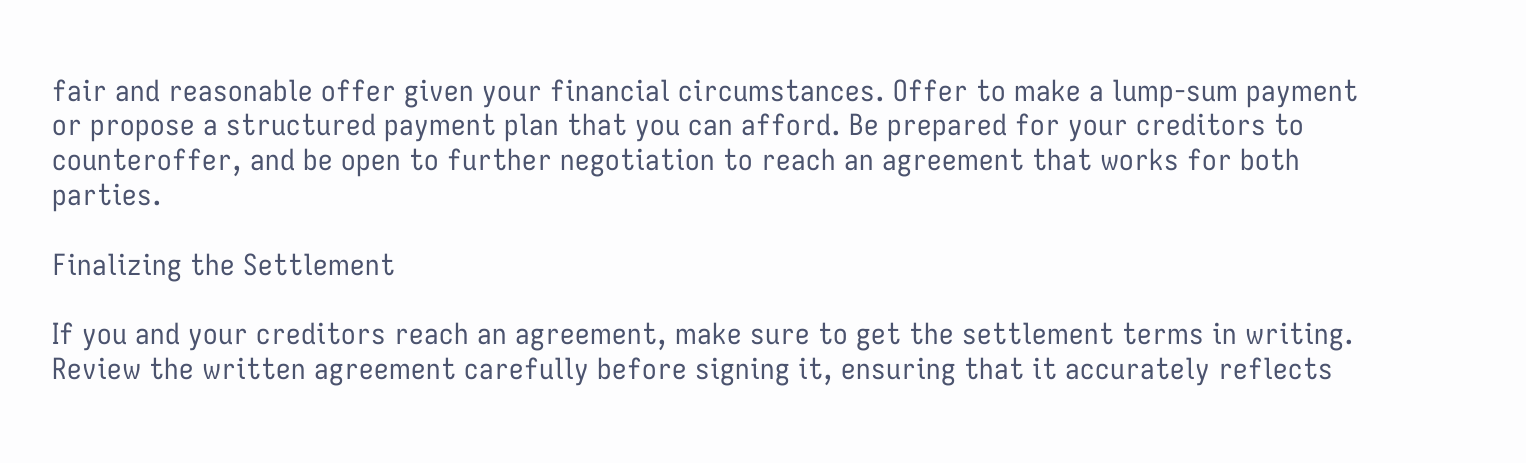fair and reasonable offer given your financial circumstances. Offer to make a lump-sum payment or propose a structured payment plan that you can afford. Be prepared for your creditors to counteroffer, and be open to further negotiation to reach an agreement that works for both parties.

Finalizing the Settlement

If you and your creditors reach an agreement, make sure to get the settlement terms in writing. Review the written agreement carefully before signing it, ensuring that it accurately reflects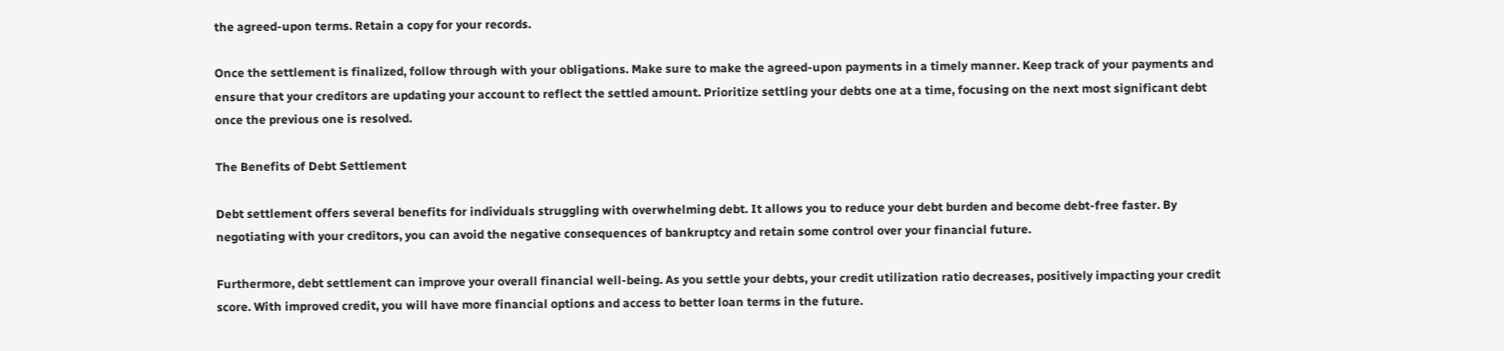the agreed-upon terms. Retain a copy for your records.

Once the settlement is finalized, follow through with your obligations. Make sure to make the agreed-upon payments in a timely manner. Keep track of your payments and ensure that your creditors are updating your account to reflect the settled amount. Prioritize settling your debts one at a time, focusing on the next most significant debt once the previous one is resolved.

The Benefits of Debt Settlement

Debt settlement offers several benefits for individuals struggling with overwhelming debt. It allows you to reduce your debt burden and become debt-free faster. By negotiating with your creditors, you can avoid the negative consequences of bankruptcy and retain some control over your financial future.

Furthermore, debt settlement can improve your overall financial well-being. As you settle your debts, your credit utilization ratio decreases, positively impacting your credit score. With improved credit, you will have more financial options and access to better loan terms in the future.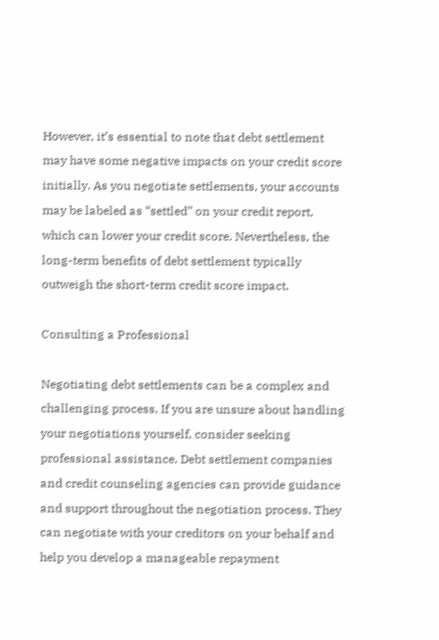However, it’s essential to note that debt settlement may have some negative impacts on your credit score initially. As you negotiate settlements, your accounts may be labeled as “settled” on your credit report, which can lower your credit score. Nevertheless, the long-term benefits of debt settlement typically outweigh the short-term credit score impact.

Consulting a Professional

Negotiating debt settlements can be a complex and challenging process. If you are unsure about handling your negotiations yourself, consider seeking professional assistance. Debt settlement companies and credit counseling agencies can provide guidance and support throughout the negotiation process. They can negotiate with your creditors on your behalf and help you develop a manageable repayment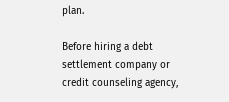plan.

Before hiring a debt settlement company or credit counseling agency,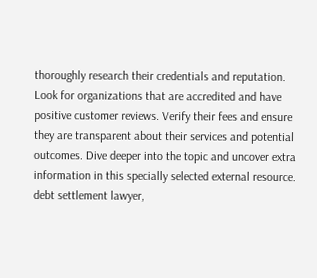thoroughly research their credentials and reputation. Look for organizations that are accredited and have positive customer reviews. Verify their fees and ensure they are transparent about their services and potential outcomes. Dive deeper into the topic and uncover extra information in this specially selected external resource. debt settlement lawyer,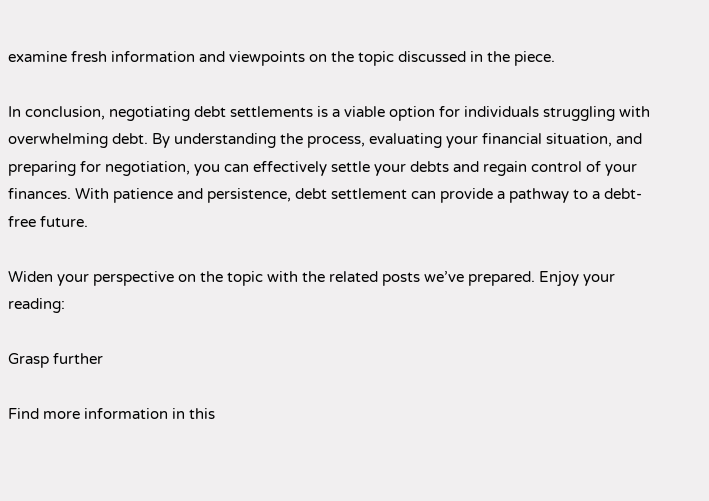examine fresh information and viewpoints on the topic discussed in the piece.

In conclusion, negotiating debt settlements is a viable option for individuals struggling with overwhelming debt. By understanding the process, evaluating your financial situation, and preparing for negotiation, you can effectively settle your debts and regain control of your finances. With patience and persistence, debt settlement can provide a pathway to a debt-free future.

Widen your perspective on the topic with the related posts we’ve prepared. Enjoy your reading:

Grasp further

Find more information in this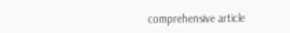comprehensive article